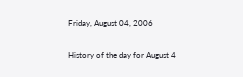Friday, August 04, 2006

History of the day for August 4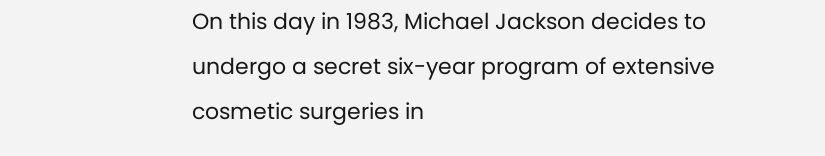On this day in 1983, Michael Jackson decides to undergo a secret six-year program of extensive cosmetic surgeries in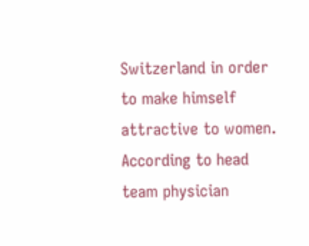Switzerland in order to make himself attractive to women. According to head team physician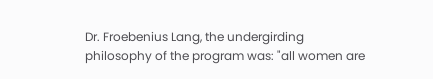Dr. Froebenius Lang, the undergirding philosophy of the program was: "all women are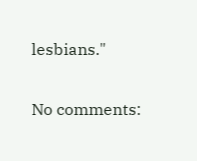lesbians."

No comments: